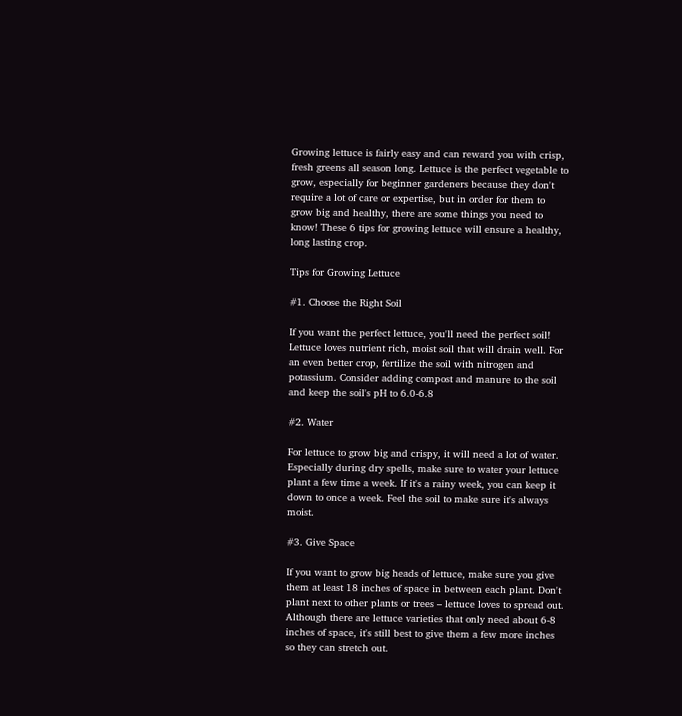Growing lettuce is fairly easy and can reward you with crisp, fresh greens all season long. Lettuce is the perfect vegetable to grow, especially for beginner gardeners because they don't require a lot of care or expertise, but in order for them to grow big and healthy, there are some things you need to know! These 6 tips for growing lettuce will ensure a healthy, long lasting crop.

Tips for Growing Lettuce

#1. Choose the Right Soil

If you want the perfect lettuce, you'll need the perfect soil! Lettuce loves nutrient rich, moist soil that will drain well. For an even better crop, fertilize the soil with nitrogen and potassium. Consider adding compost and manure to the soil and keep the soil's pH to 6.0-6.8

#2. Water

For lettuce to grow big and crispy, it will need a lot of water. Especially during dry spells, make sure to water your lettuce plant a few time a week. If it's a rainy week, you can keep it down to once a week. Feel the soil to make sure it's always moist.

#3. Give Space

If you want to grow big heads of lettuce, make sure you give them at least 18 inches of space in between each plant. Don't plant next to other plants or trees – lettuce loves to spread out. Although there are lettuce varieties that only need about 6-8 inches of space, it's still best to give them a few more inches so they can stretch out.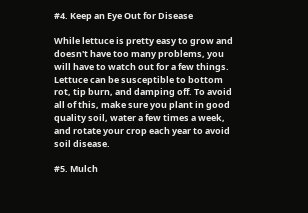#4. Keep an Eye Out for Disease

While lettuce is pretty easy to grow and doesn't have too many problems, you will have to watch out for a few things. Lettuce can be susceptible to bottom rot, tip burn, and damping off. To avoid all of this, make sure you plant in good quality soil, water a few times a week, and rotate your crop each year to avoid soil disease.

#5. Mulch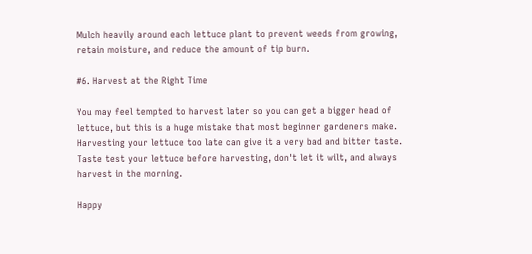Mulch heavily around each lettuce plant to prevent weeds from growing, retain moisture, and reduce the amount of tip burn.

#6. Harvest at the Right Time

You may feel tempted to harvest later so you can get a bigger head of lettuce, but this is a huge mistake that most beginner gardeners make. Harvesting your lettuce too late can give it a very bad and bitter taste. Taste test your lettuce before harvesting, don't let it wilt, and always harvest in the morning.

Happy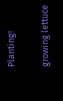Planting!

growing lettuce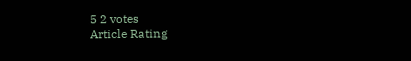5 2 votes
Article Rating